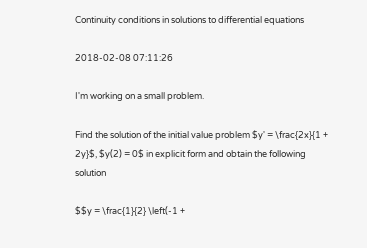Continuity conditions in solutions to differential equations

2018-02-08 07:11:26

I'm working on a small problem.

Find the solution of the initial value problem $y' = \frac{2x}{1 + 2y}$, $y(2) = 0$ in explicit form and obtain the following solution

$$y = \frac{1}{2} \left(-1 +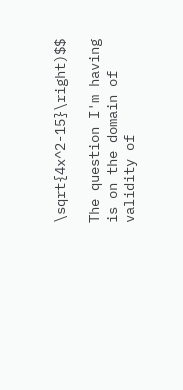\sqrt{4x^2-15}\right)$$

The question I'm having is on the domain of validity of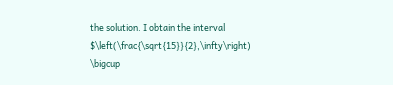the solution. I obtain the interval $\left(\frac{\sqrt{15}}{2},\infty\right) \bigcup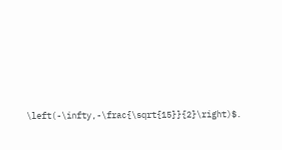\left(-\infty,-\frac{\sqrt{15}}{2}\right)$.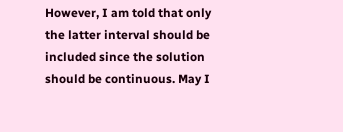However, I am told that only the latter interval should be included since the solution should be continuous. May I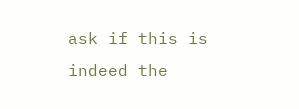ask if this is indeed the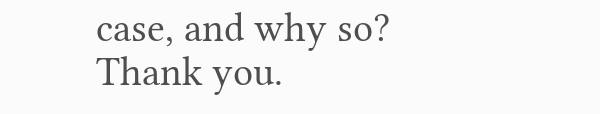case, and why so? Thank you.